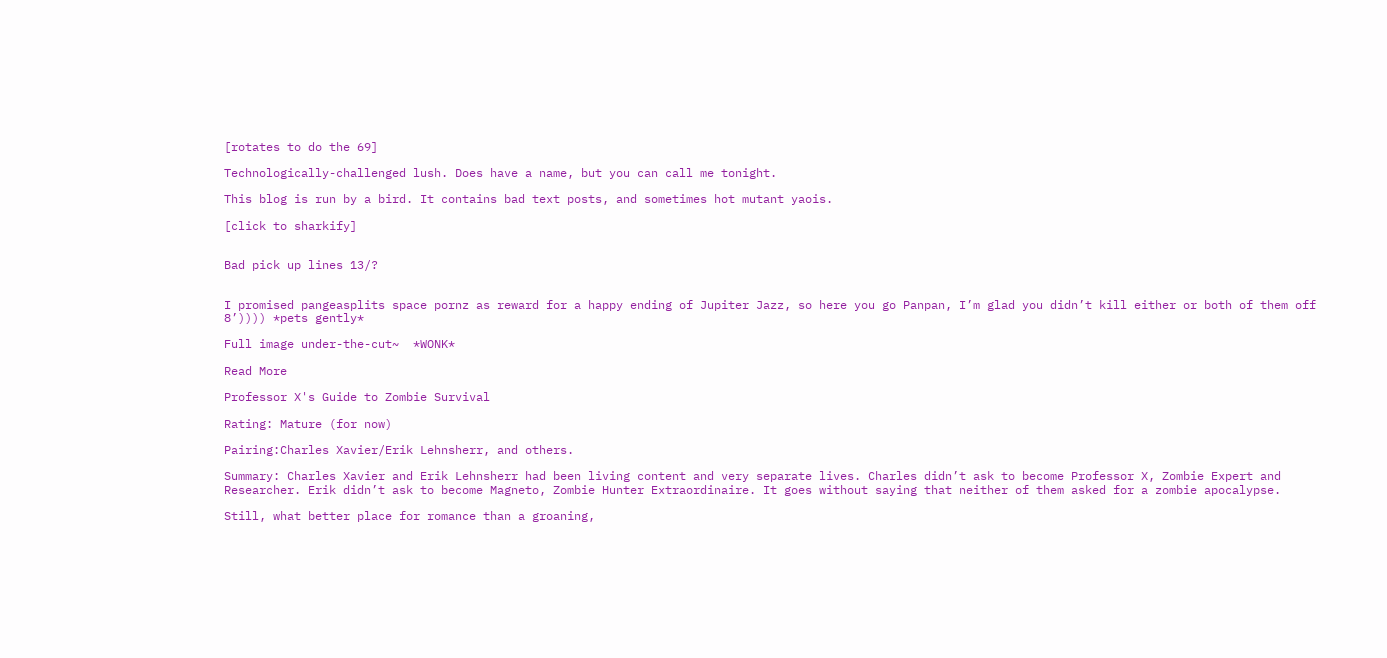[rotates to do the 69]

Technologically-challenged lush. Does have a name, but you can call me tonight.

This blog is run by a bird. It contains bad text posts, and sometimes hot mutant yaois.

[click to sharkify]


Bad pick up lines 13/?


I promised pangeasplits space pornz as reward for a happy ending of Jupiter Jazz, so here you go Panpan, I’m glad you didn’t kill either or both of them off 8’)))) *pets gently*

Full image under-the-cut~  *WONK*

Read More

Professor X's Guide to Zombie Survival

Rating: Mature (for now)

Pairing:Charles Xavier/Erik Lehnsherr, and others.

Summary: Charles Xavier and Erik Lehnsherr had been living content and very separate lives. Charles didn’t ask to become Professor X, Zombie Expert and Researcher. Erik didn’t ask to become Magneto, Zombie Hunter Extraordinaire. It goes without saying that neither of them asked for a zombie apocalypse.

Still, what better place for romance than a groaning,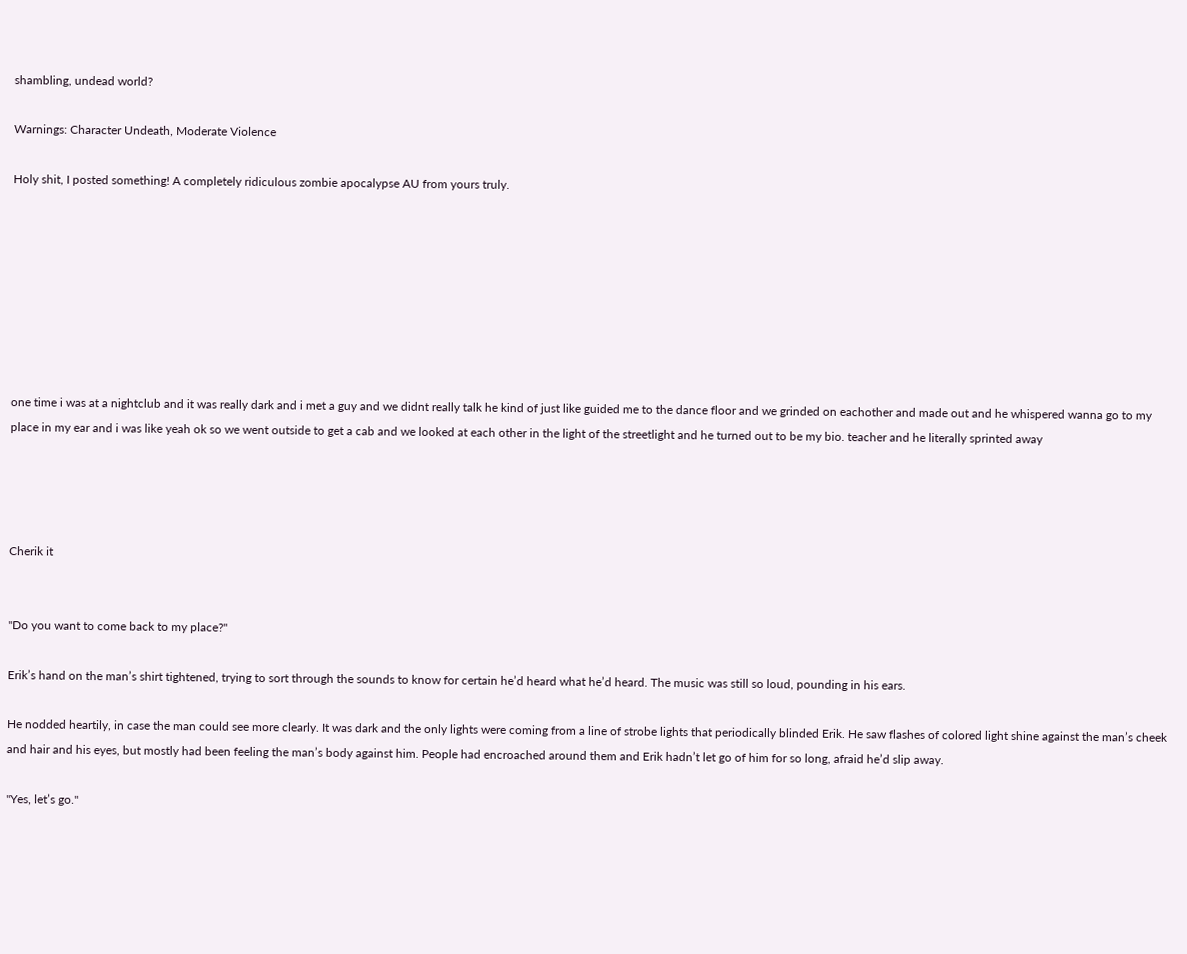shambling, undead world?

Warnings: Character Undeath, Moderate Violence

Holy shit, I posted something! A completely ridiculous zombie apocalypse AU from yours truly.








one time i was at a nightclub and it was really dark and i met a guy and we didnt really talk he kind of just like guided me to the dance floor and we grinded on eachother and made out and he whispered wanna go to my place in my ear and i was like yeah ok so we went outside to get a cab and we looked at each other in the light of the streetlight and he turned out to be my bio. teacher and he literally sprinted away




Cherik it


"Do you want to come back to my place?"

Erik’s hand on the man’s shirt tightened, trying to sort through the sounds to know for certain he’d heard what he’d heard. The music was still so loud, pounding in his ears.

He nodded heartily, in case the man could see more clearly. It was dark and the only lights were coming from a line of strobe lights that periodically blinded Erik. He saw flashes of colored light shine against the man’s cheek and hair and his eyes, but mostly had been feeling the man’s body against him. People had encroached around them and Erik hadn’t let go of him for so long, afraid he’d slip away.

"Yes, let’s go."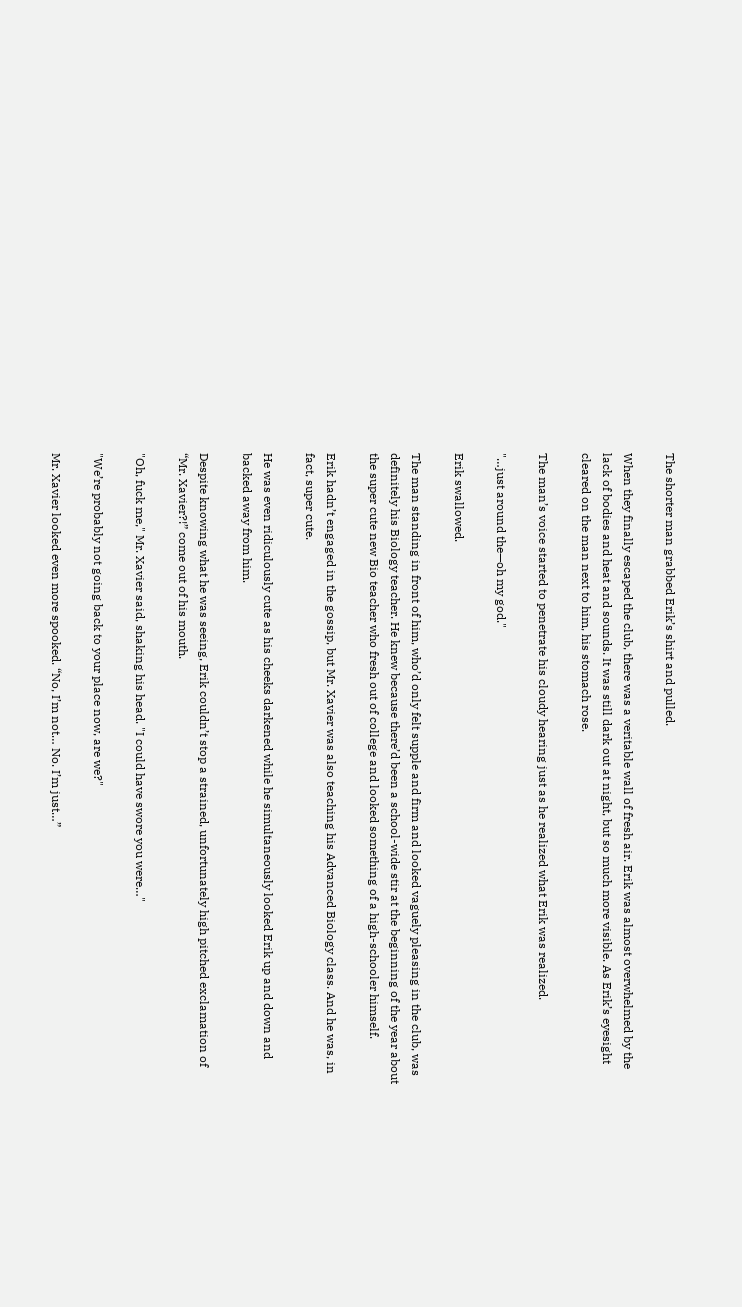The shorter man grabbed Erik’s shirt and pulled.

When they finally escaped the club, there was a veritable wall of fresh air. Erik was almost overwhelmed by the lack of bodies and heat and sounds. It was still dark out at night, but so much more visible. As Erik’s eyesight cleared on the man next to him, his stomach rose.

The man’s voice started to penetrate his cloudy hearing just as he realized what Erik was realized.

"…just around the—oh my god."

Erik swallowed.

The man standing in front of him, who’d only felt supple and firm and looked vaguely pleasing in the club, was definitely his Biology teacher. He knew because there’d been a school-wide stir at the beginning of the year about the super cute new Bio teacher who fresh out of college and looked something of a high-schooler himself.

Erik hadn’t engaged in the gossip, but Mr. Xavier was also teaching his Advanced Biology class. And he was, in fact, super cute.

He was even ridiculously cute as his cheeks darkened while he simultaneously looked Erik up and down and backed away from him.

Despite knowing what he was seeing, Erik couldn’t stop a strained, unfortunately high pitched exclamation of “Mr. Xavier?!” come out of his mouth.

"Oh, fuck me," Mr. Xavier said, shaking his head. "I could have swore you were…"

"We’re probably not going back to your place now, are we?"

Mr. Xavier looked even more spooked. “No, I’m not… No. I’m just…”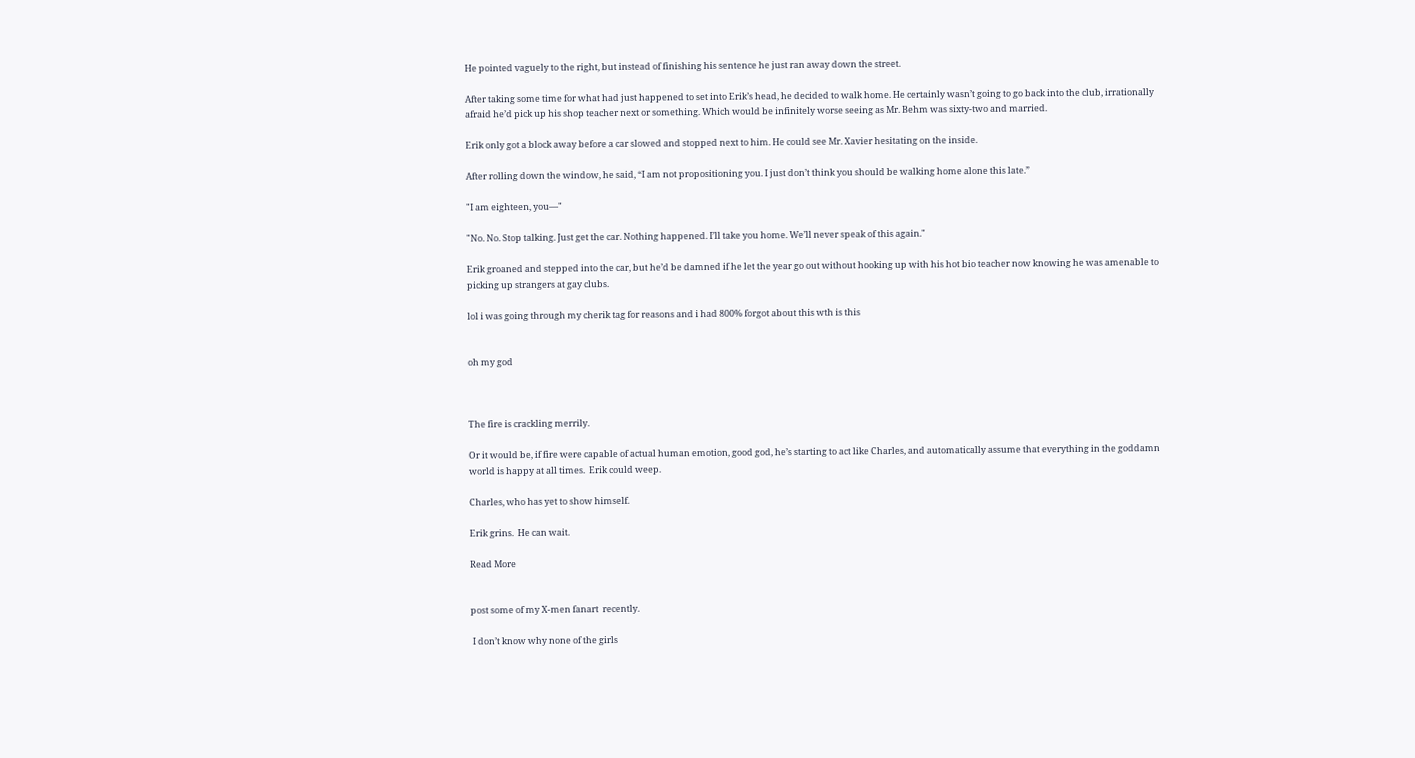He pointed vaguely to the right, but instead of finishing his sentence he just ran away down the street.

After taking some time for what had just happened to set into Erik’s head, he decided to walk home. He certainly wasn’t going to go back into the club, irrationally afraid he’d pick up his shop teacher next or something. Which would be infinitely worse seeing as Mr. Behm was sixty-two and married.

Erik only got a block away before a car slowed and stopped next to him. He could see Mr. Xavier hesitating on the inside.

After rolling down the window, he said, “I am not propositioning you. I just don’t think you should be walking home alone this late.”

"I am eighteen, you—"

"No. No. Stop talking. Just get the car. Nothing happened. I’ll take you home. We’ll never speak of this again."

Erik groaned and stepped into the car, but he’d be damned if he let the year go out without hooking up with his hot bio teacher now knowing he was amenable to picking up strangers at gay clubs.

lol i was going through my cherik tag for reasons and i had 800% forgot about this wth is this


oh my god



The fire is crackling merrily.

Or it would be, if fire were capable of actual human emotion, good god, he’s starting to act like Charles, and automatically assume that everything in the goddamn world is happy at all times.  Erik could weep.

Charles, who has yet to show himself.

Erik grins.  He can wait.

Read More


post some of my X-men fanart  recently.

 I don’t know why none of the girls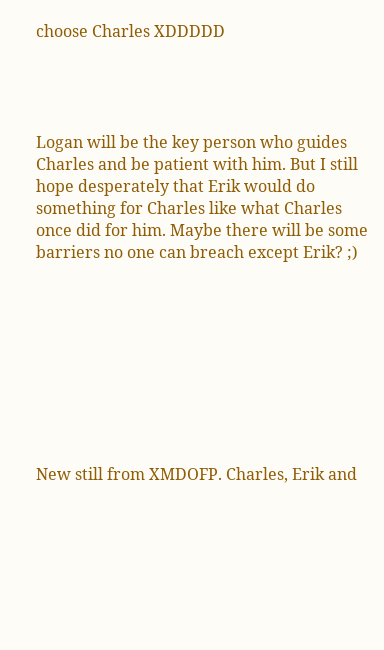choose Charles XDDDDD




Logan will be the key person who guides Charles and be patient with him. But I still hope desperately that Erik would do something for Charles like what Charles once did for him. Maybe there will be some barriers no one can breach except Erik? ;)









New still from XMDOFP. Charles, Erik and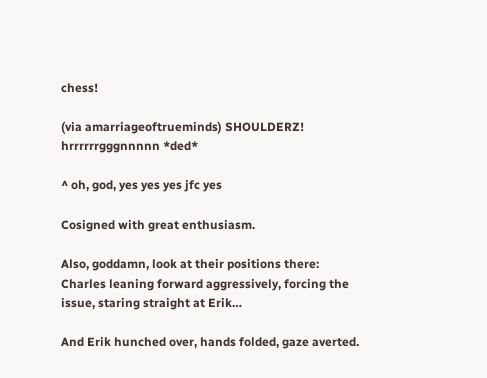chess!

(via amarriageoftrueminds) SHOULDERZ! hrrrrrrgggnnnnn *ded*

^ oh, god, yes yes yes jfc yes

Cosigned with great enthusiasm.

Also, goddamn, look at their positions there: Charles leaning forward aggressively, forcing the issue, staring straight at Erik…

And Erik hunched over, hands folded, gaze averted.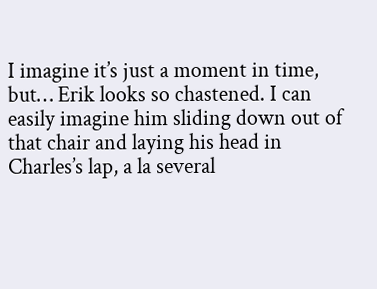I imagine it’s just a moment in time, but… Erik looks so chastened. I can easily imagine him sliding down out of that chair and laying his head in Charles’s lap, a la several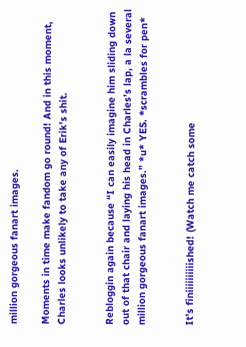million gorgeous fanart images.

Moments in time make fandom go round! And in this moment, Charles looks unlikely to take any of Erik’s shit.


Rebloggin again because “I can easily imagine him sliding down out of that chair and laying his head in Charles’s lap, a la several million gorgeous fanart images.” *u* YES. *scrambles for pen*


It’s finiiiiiiiiiished! (Watch me catch some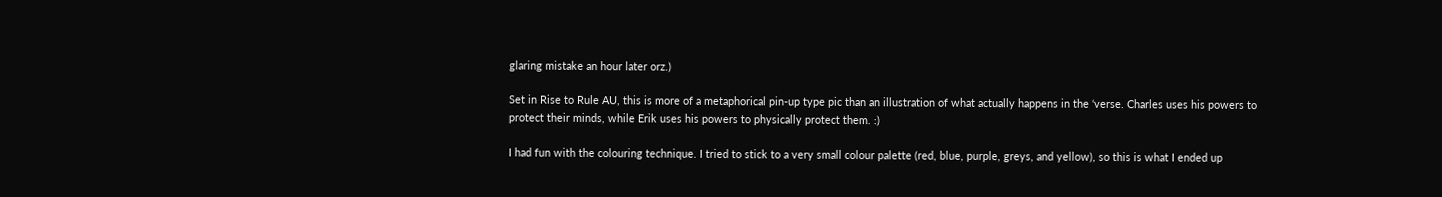glaring mistake an hour later orz.)

Set in Rise to Rule AU, this is more of a metaphorical pin-up type pic than an illustration of what actually happens in the ‘verse. Charles uses his powers to protect their minds, while Erik uses his powers to physically protect them. :)

I had fun with the colouring technique. I tried to stick to a very small colour palette (red, blue, purple, greys, and yellow), so this is what I ended up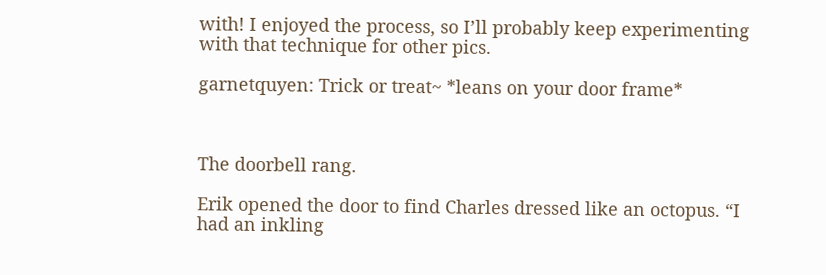with! I enjoyed the process, so I’ll probably keep experimenting with that technique for other pics.

garnetquyen: Trick or treat~ *leans on your door frame*



The doorbell rang.

Erik opened the door to find Charles dressed like an octopus. “I had an inkling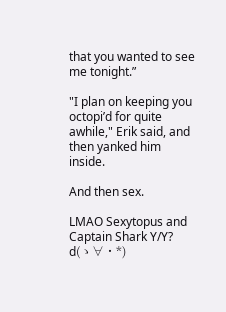that you wanted to see me tonight.”

"I plan on keeping you octopi’d for quite awhile," Erik said, and then yanked him inside.

And then sex.

LMAO Sexytopus and Captain Shark Y/Y? d(ゝ∀・*)